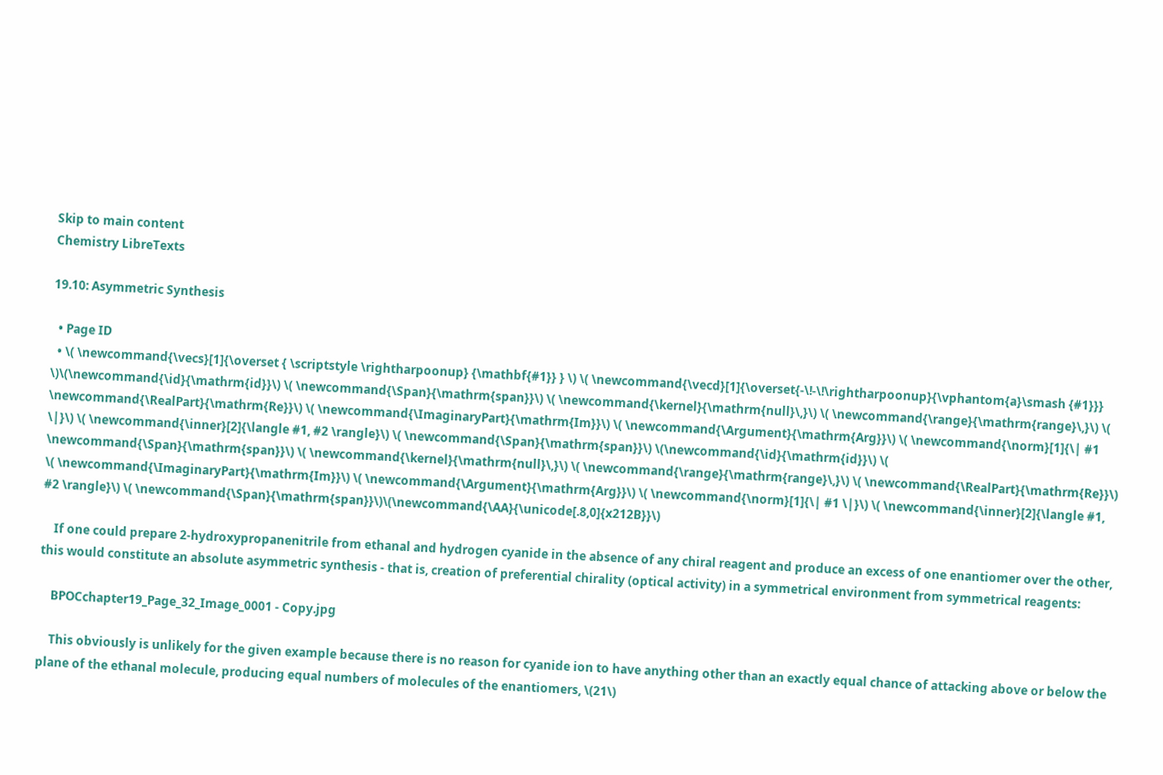Skip to main content
Chemistry LibreTexts

19.10: Asymmetric Synthesis

  • Page ID
  • \( \newcommand{\vecs}[1]{\overset { \scriptstyle \rightharpoonup} {\mathbf{#1}} } \) \( \newcommand{\vecd}[1]{\overset{-\!-\!\rightharpoonup}{\vphantom{a}\smash {#1}}} \)\(\newcommand{\id}{\mathrm{id}}\) \( \newcommand{\Span}{\mathrm{span}}\) \( \newcommand{\kernel}{\mathrm{null}\,}\) \( \newcommand{\range}{\mathrm{range}\,}\) \( \newcommand{\RealPart}{\mathrm{Re}}\) \( \newcommand{\ImaginaryPart}{\mathrm{Im}}\) \( \newcommand{\Argument}{\mathrm{Arg}}\) \( \newcommand{\norm}[1]{\| #1 \|}\) \( \newcommand{\inner}[2]{\langle #1, #2 \rangle}\) \( \newcommand{\Span}{\mathrm{span}}\) \(\newcommand{\id}{\mathrm{id}}\) \( \newcommand{\Span}{\mathrm{span}}\) \( \newcommand{\kernel}{\mathrm{null}\,}\) \( \newcommand{\range}{\mathrm{range}\,}\) \( \newcommand{\RealPart}{\mathrm{Re}}\) \( \newcommand{\ImaginaryPart}{\mathrm{Im}}\) \( \newcommand{\Argument}{\mathrm{Arg}}\) \( \newcommand{\norm}[1]{\| #1 \|}\) \( \newcommand{\inner}[2]{\langle #1, #2 \rangle}\) \( \newcommand{\Span}{\mathrm{span}}\)\(\newcommand{\AA}{\unicode[.8,0]{x212B}}\)

    If one could prepare 2-hydroxypropanenitrile from ethanal and hydrogen cyanide in the absence of any chiral reagent and produce an excess of one enantiomer over the other, this would constitute an absolute asymmetric synthesis - that is, creation of preferential chirality (optical activity) in a symmetrical environment from symmetrical reagents:

    BPOCchapter19_Page_32_Image_0001 - Copy.jpg

    This obviously is unlikely for the given example because there is no reason for cyanide ion to have anything other than an exactly equal chance of attacking above or below the plane of the ethanal molecule, producing equal numbers of molecules of the enantiomers, \(21\)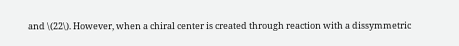and \(22\). However, when a chiral center is created through reaction with a dissymmetric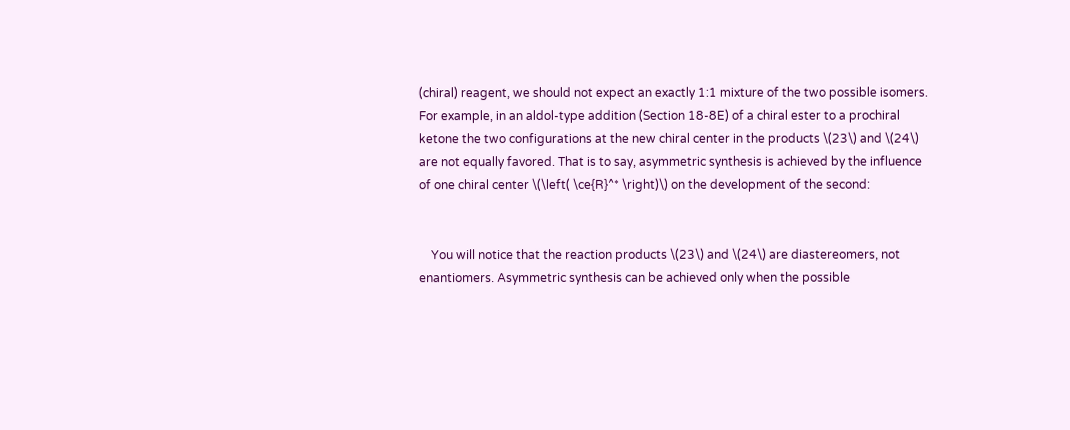(chiral) reagent, we should not expect an exactly 1:1 mixture of the two possible isomers. For example, in an aldol-type addition (Section 18-8E) of a chiral ester to a prochiral ketone the two configurations at the new chiral center in the products \(23\) and \(24\) are not equally favored. That is to say, asymmetric synthesis is achieved by the influence of one chiral center \(\left( \ce{R}^* \right)\) on the development of the second:


    You will notice that the reaction products \(23\) and \(24\) are diastereomers, not enantiomers. Asymmetric synthesis can be achieved only when the possible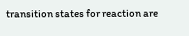transition states for reaction are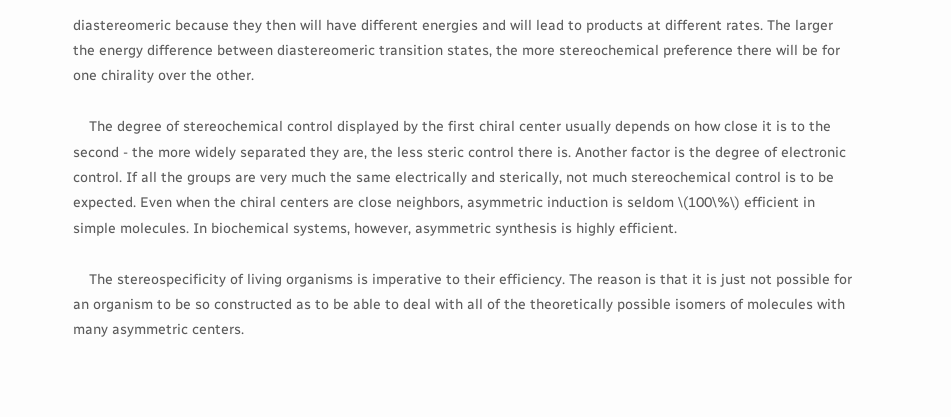diastereomeric because they then will have different energies and will lead to products at different rates. The larger the energy difference between diastereomeric transition states, the more stereochemical preference there will be for one chirality over the other.

    The degree of stereochemical control displayed by the first chiral center usually depends on how close it is to the second - the more widely separated they are, the less steric control there is. Another factor is the degree of electronic control. If all the groups are very much the same electrically and sterically, not much stereochemical control is to be expected. Even when the chiral centers are close neighbors, asymmetric induction is seldom \(100\%\) efficient in simple molecules. In biochemical systems, however, asymmetric synthesis is highly efficient.

    The stereospecificity of living organisms is imperative to their efficiency. The reason is that it is just not possible for an organism to be so constructed as to be able to deal with all of the theoretically possible isomers of molecules with many asymmetric centers.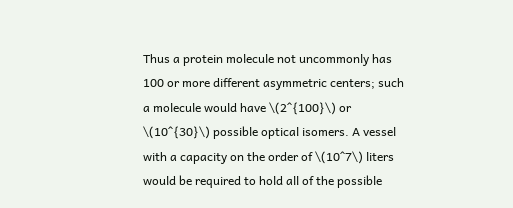Thus a protein molecule not uncommonly has 100 or more different asymmetric centers; such a molecule would have \(2^{100}\) or \(10^{30}\) possible optical isomers. A vessel with a capacity on the order of \(10^7\) liters would be required to hold all of the possible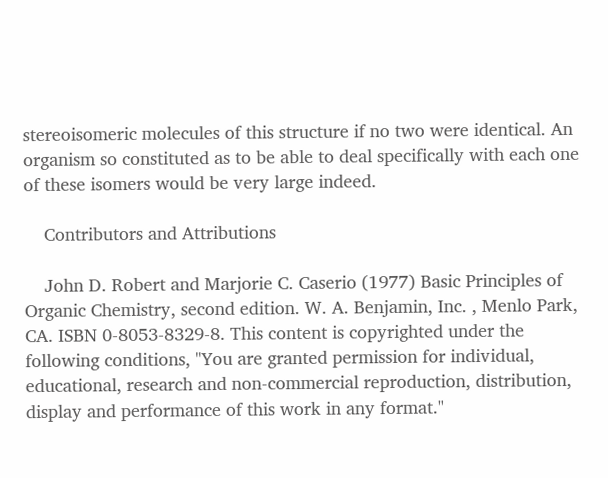stereoisomeric molecules of this structure if no two were identical. An organism so constituted as to be able to deal specifically with each one of these isomers would be very large indeed.

    Contributors and Attributions

    John D. Robert and Marjorie C. Caserio (1977) Basic Principles of Organic Chemistry, second edition. W. A. Benjamin, Inc. , Menlo Park, CA. ISBN 0-8053-8329-8. This content is copyrighted under the following conditions, "You are granted permission for individual, educational, research and non-commercial reproduction, distribution, display and performance of this work in any format."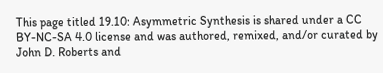This page titled 19.10: Asymmetric Synthesis is shared under a CC BY-NC-SA 4.0 license and was authored, remixed, and/or curated by John D. Roberts and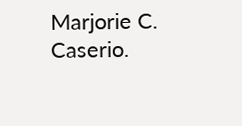Marjorie C. Caserio.